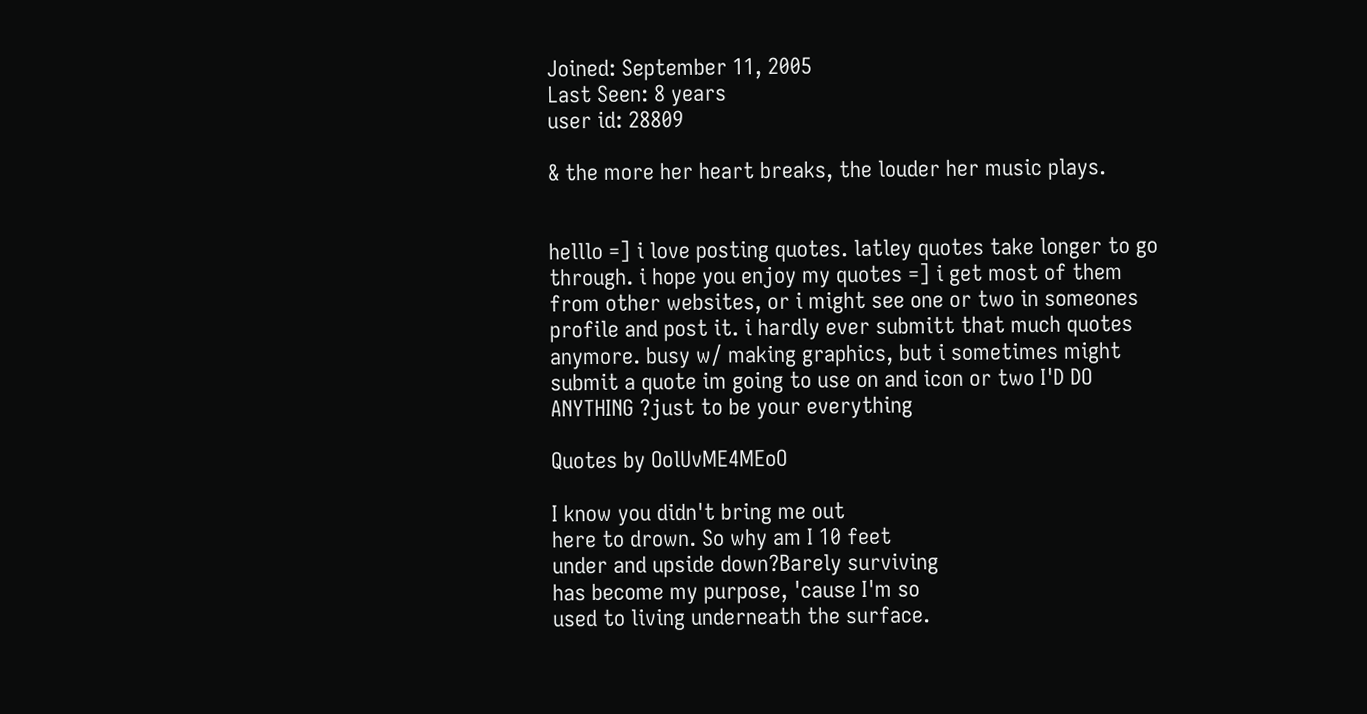Joined: September 11, 2005
Last Seen: 8 years
user id: 28809

& the more her heart breaks, the louder her music plays.


helllo =] i love posting quotes. latley quotes take longer to go through. i hope you enjoy my quotes =] i get most of them from other websites, or i might see one or two in someones profile and post it. i hardly ever submitt that much quotes anymore. busy w/ making graphics, but i sometimes might submit a quote im going to use on and icon or two I'D DO ANYTHING ?just to be your everything

Quotes by OolUvME4MEoO

I know you didn't bring me out
here to drown. So why am I 10 feet
under and upside down?Barely surviving
has become my purpose, 'cause I'm so
used to living underneath the surface.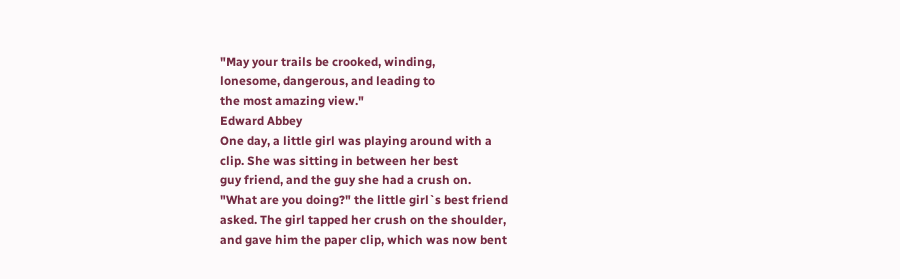"May your trails be crooked, winding,
lonesome, dangerous, and leading to
the most amazing view."
Edward Abbey
One day, a little girl was playing around with a
clip. She was sitting in between her best
guy friend, and the guy she had a crush on.
"What are you doing?" the little girl`s best friend
asked. The girl tapped her crush on the shoulder,
and gave him the paper clip, which was now bent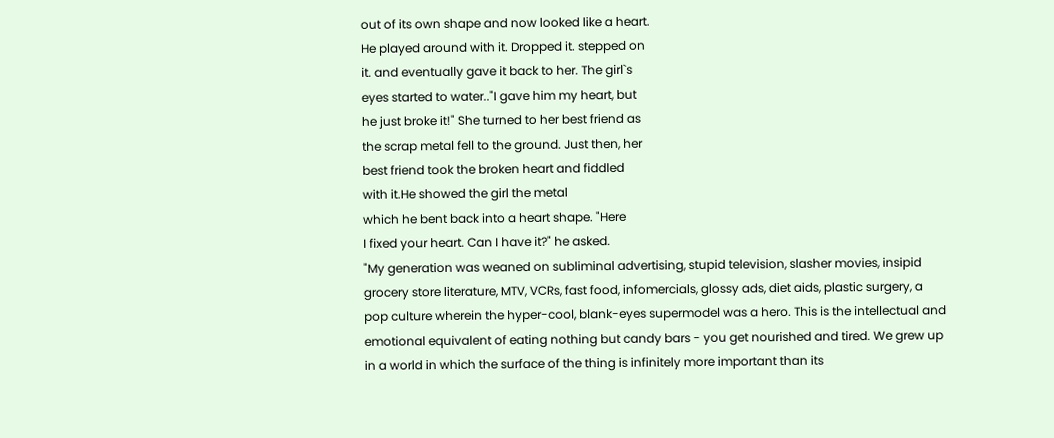out of its own shape and now looked like a heart.
He played around with it. Dropped it. stepped on
it. and eventually gave it back to her. The girl`s
eyes started to water.."I gave him my heart, but
he just broke it!" She turned to her best friend as
the scrap metal fell to the ground. Just then, her
best friend took the broken heart and fiddled
with it.He showed the girl the metal
which he bent back into a heart shape. "Here
I fixed your heart. Can I have it?" he asked.
"My generation was weaned on subliminal advertising, stupid television, slasher movies, insipid grocery store literature, MTV, VCRs, fast food, infomercials, glossy ads, diet aids, plastic surgery, a pop culture wherein the hyper-cool, blank-eyes supermodel was a hero. This is the intellectual and emotional equivalent of eating nothing but candy bars - you get nourished and tired. We grew up in a world in which the surface of the thing is infinitely more important than its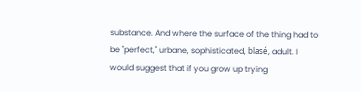substance. And where the surface of the thing had to be "perfect," urbane, sophisticated, blasé, adult. I would suggest that if you grow up trying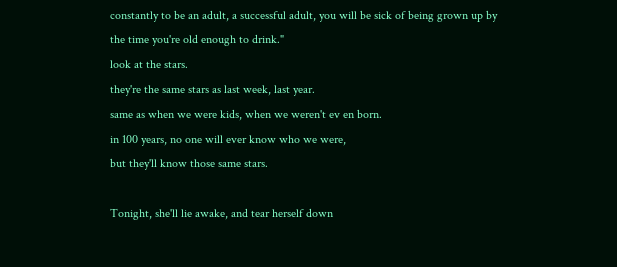constantly to be an adult, a successful adult, you will be sick of being grown up by the time you're old enough to drink."
look at the stars.
they're the same stars as last week, last year.
same as when we were kids, when we weren't ev en born.
in 100 years, no one will ever know who we were,
but they'll know those same stars.

Tonight, she'll lie awake, and tear herself down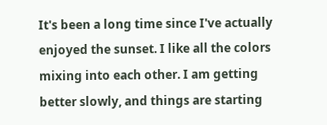It's been a long time since I've actually enjoyed the sunset. I like all the colors mixing into each other. I am getting better slowly, and things are starting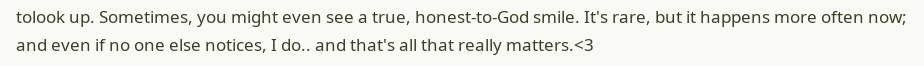tolook up. Sometimes, you might even see a true, honest-to-God smile. It's rare, but it happens more often now; and even if no one else notices, I do.. and that's all that really matters.<3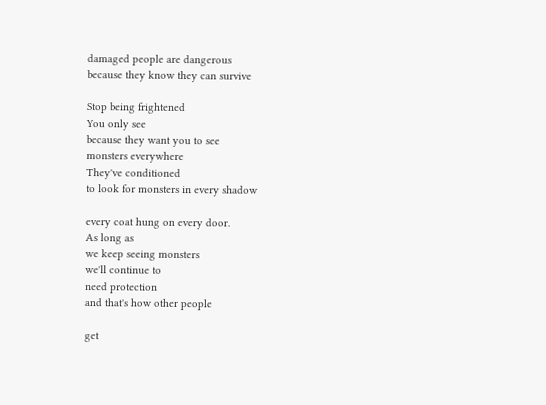damaged people are dangerous
because they know they can survive

Stop being frightened
You only see
because they want you to see
monsters everywhere
They've conditioned
to look for monsters in every shadow

every coat hung on every door.
As long as
we keep seeing monsters
we'll continue to
need protection
and that's how other people

get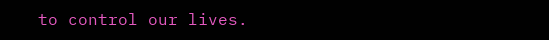to control our lives.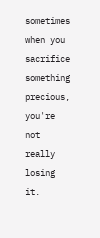sometimes when you sacrifice something precious, you're not really losing it.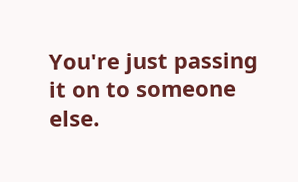You're just passing it on to someone else.